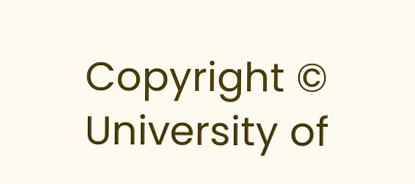Copyright © University of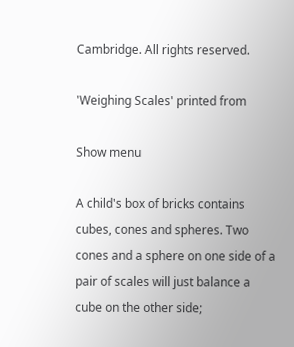Cambridge. All rights reserved.

'Weighing Scales' printed from

Show menu

A child's box of bricks contains cubes, cones and spheres. Two cones and a sphere on one side of a pair of scales will just balance a cube on the other side;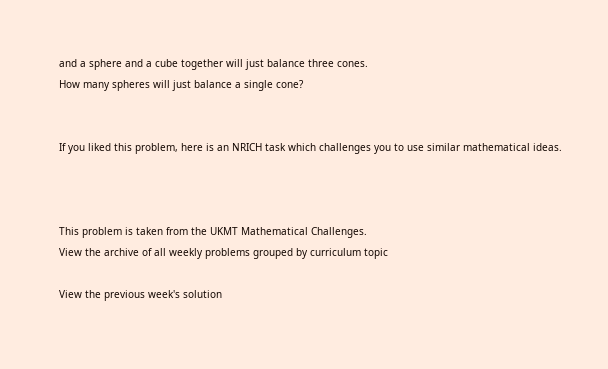and a sphere and a cube together will just balance three cones.
How many spheres will just balance a single cone?


If you liked this problem, here is an NRICH task which challenges you to use similar mathematical ideas.



This problem is taken from the UKMT Mathematical Challenges.
View the archive of all weekly problems grouped by curriculum topic

View the previous week's solution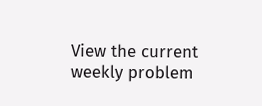View the current weekly problem